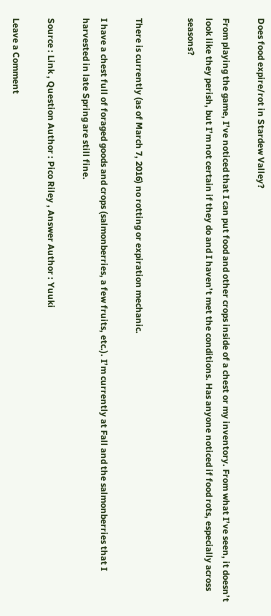Does food expire/rot in Stardew Valley?

From playing the game, I’ve noticed that I can put food and other crops inside of a chest or my inventory. From what I’ve seen, it doesn’t look like they perish, but I’m not certain if they do and I haven’t met the conditions. Has anyone noticed if food rots, especially across seasons?


There is currently (as of March 7, 2016) no rotting or expiration mechanic.

I have a chest full of foraged goods and crops (salmonberries, a few fruits, etc.). I’m currently at Fall and the salmonberries that I harvested in late Spring are still fine.

Source : Link , Question Author : Pico Riley , Answer Author : Yuuki

Leave a Comment